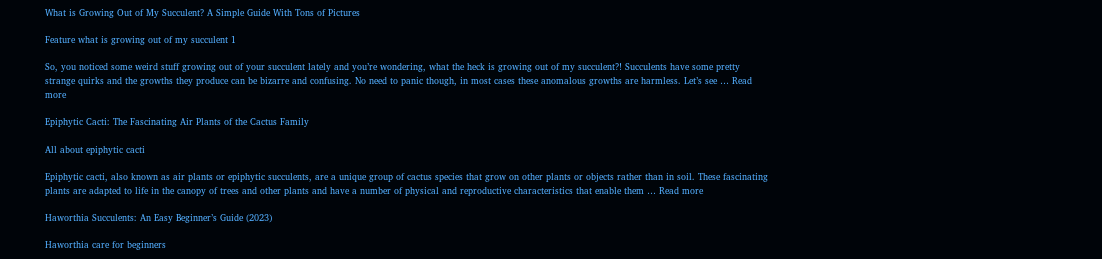What is Growing Out of My Succulent? A Simple Guide With Tons of Pictures

Feature what is growing out of my succulent 1

So, you noticed some weird stuff growing out of your succulent lately and you’re wondering, what the heck is growing out of my succulent?! Succulents have some pretty strange quirks and the growths they produce can be bizarre and confusing. No need to panic though, in most cases these anomalous growths are harmless. Let’s see … Read more

Epiphytic Cacti: The Fascinating Air Plants of the Cactus Family

All about epiphytic cacti

Epiphytic cacti, also known as air plants or epiphytic succulents, are a unique group of cactus species that grow on other plants or objects rather than in soil. These fascinating plants are adapted to life in the canopy of trees and other plants and have a number of physical and reproductive characteristics that enable them … Read more

Haworthia Succulents: An Easy Beginner’s Guide (2023)

Haworthia care for beginners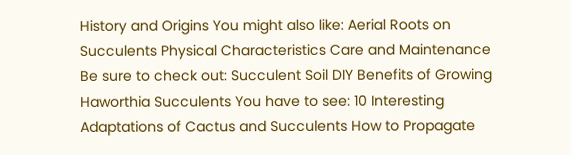History and Origins You might also like: Aerial Roots on Succulents Physical Characteristics Care and Maintenance Be sure to check out: Succulent Soil DIY Benefits of Growing Haworthia Succulents You have to see: 10 Interesting Adaptations of Cactus and Succulents How to Propagate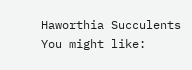Haworthia Succulents You might like: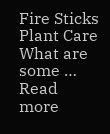Fire Sticks Plant Care What are some … Read more